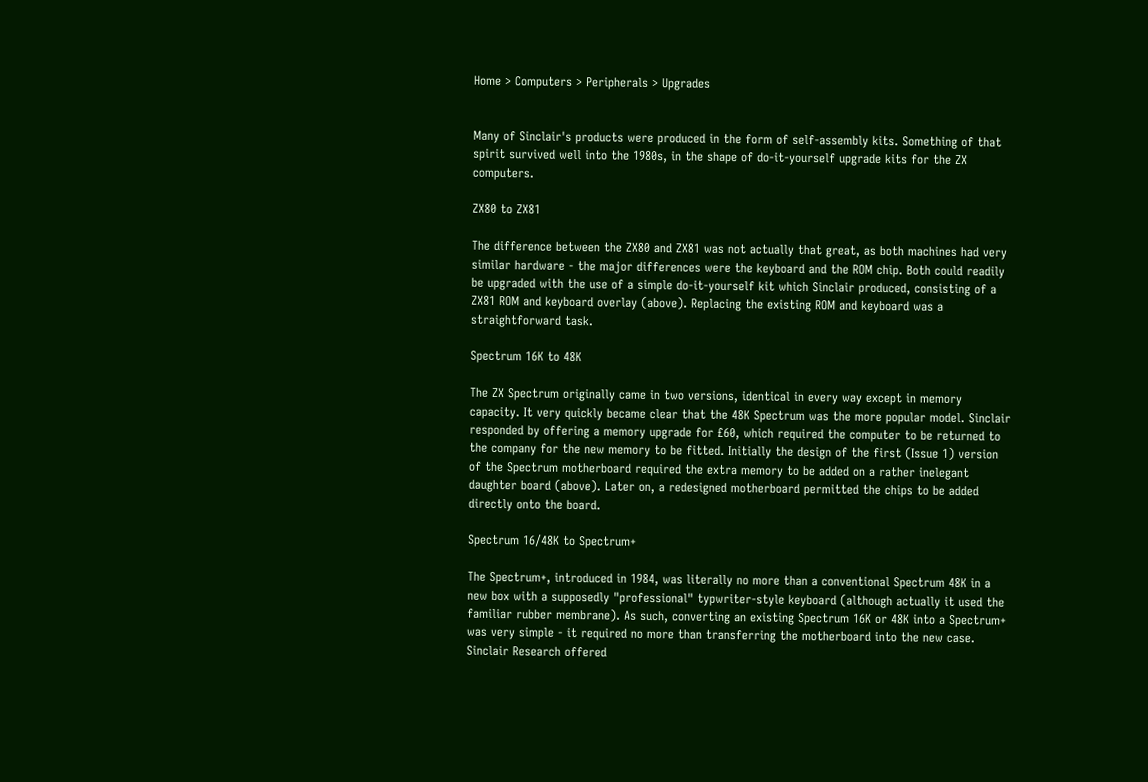Home > Computers > Peripherals > Upgrades


Many of Sinclair's products were produced in the form of self-assembly kits. Something of that spirit survived well into the 1980s, in the shape of do-it-yourself upgrade kits for the ZX computers.

ZX80 to ZX81

The difference between the ZX80 and ZX81 was not actually that great, as both machines had very similar hardware - the major differences were the keyboard and the ROM chip. Both could readily be upgraded with the use of a simple do-it-yourself kit which Sinclair produced, consisting of a ZX81 ROM and keyboard overlay (above). Replacing the existing ROM and keyboard was a straightforward task.

Spectrum 16K to 48K

The ZX Spectrum originally came in two versions, identical in every way except in memory capacity. It very quickly became clear that the 48K Spectrum was the more popular model. Sinclair responded by offering a memory upgrade for £60, which required the computer to be returned to the company for the new memory to be fitted. Initially the design of the first (Issue 1) version of the Spectrum motherboard required the extra memory to be added on a rather inelegant daughter board (above). Later on, a redesigned motherboard permitted the chips to be added directly onto the board.

Spectrum 16/48K to Spectrum+

The Spectrum+, introduced in 1984, was literally no more than a conventional Spectrum 48K in a new box with a supposedly "professional" typwriter-style keyboard (although actually it used the familiar rubber membrane). As such, converting an existing Spectrum 16K or 48K into a Spectrum+ was very simple - it required no more than transferring the motherboard into the new case. Sinclair Research offered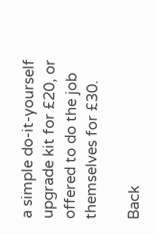a simple do-it-yourself upgrade kit for £20, or offered to do the job themselves for £30.

Back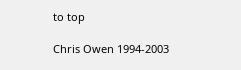to top

Chris Owen 1994-2003